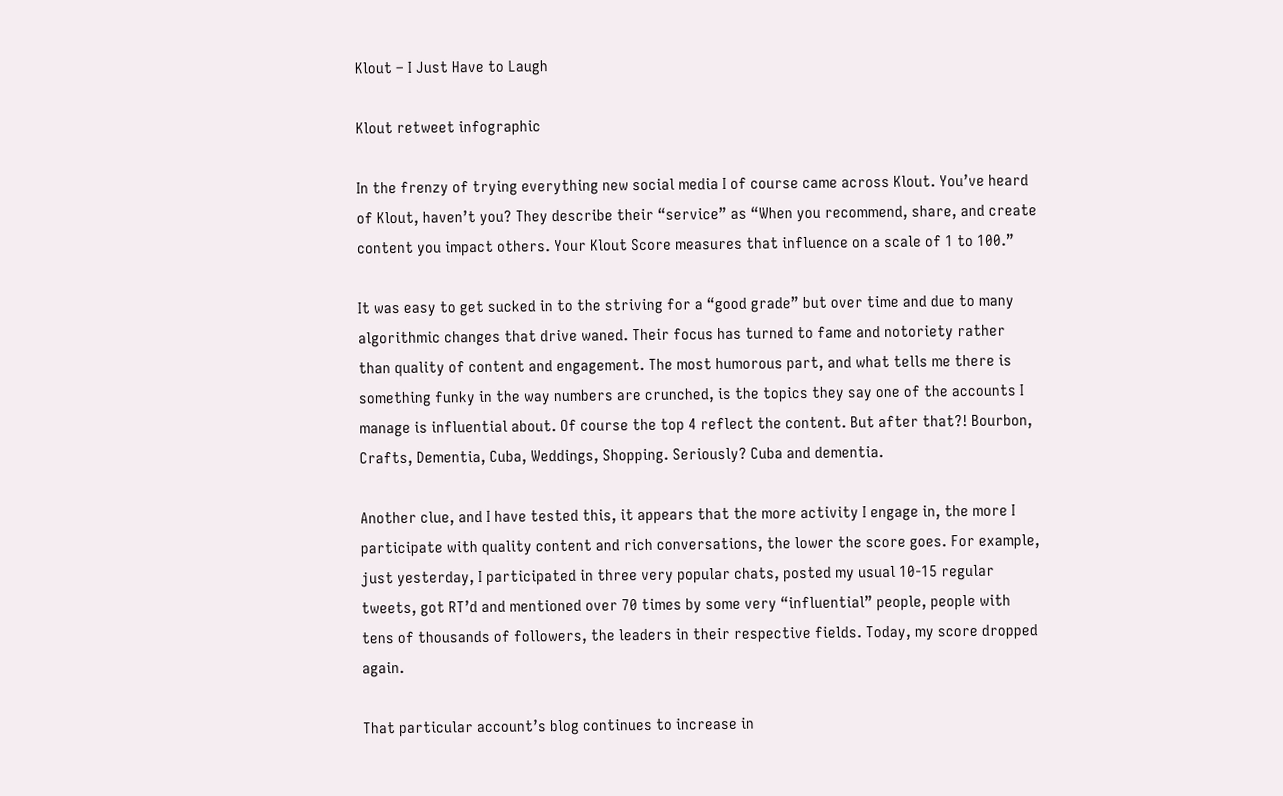Klout – I Just Have to Laugh

Klout retweet infographic

In the frenzy of trying everything new social media I of course came across Klout. You’ve heard of Klout, haven’t you? They describe their “service” as “When you recommend, share, and create content you impact others. Your Klout Score measures that influence on a scale of 1 to 100.”

It was easy to get sucked in to the striving for a “good grade” but over time and due to many algorithmic changes that drive waned. Their focus has turned to fame and notoriety rather than quality of content and engagement. The most humorous part, and what tells me there is something funky in the way numbers are crunched, is the topics they say one of the accounts I manage is influential about. Of course the top 4 reflect the content. But after that?! Bourbon, Crafts, Dementia, Cuba, Weddings, Shopping. Seriously? Cuba and dementia.

Another clue, and I have tested this, it appears that the more activity I engage in, the more I participate with quality content and rich conversations, the lower the score goes. For example, just yesterday, I participated in three very popular chats, posted my usual 10-15 regular tweets, got RT’d and mentioned over 70 times by some very “influential” people, people with tens of thousands of followers, the leaders in their respective fields. Today, my score dropped again.

That particular account’s blog continues to increase in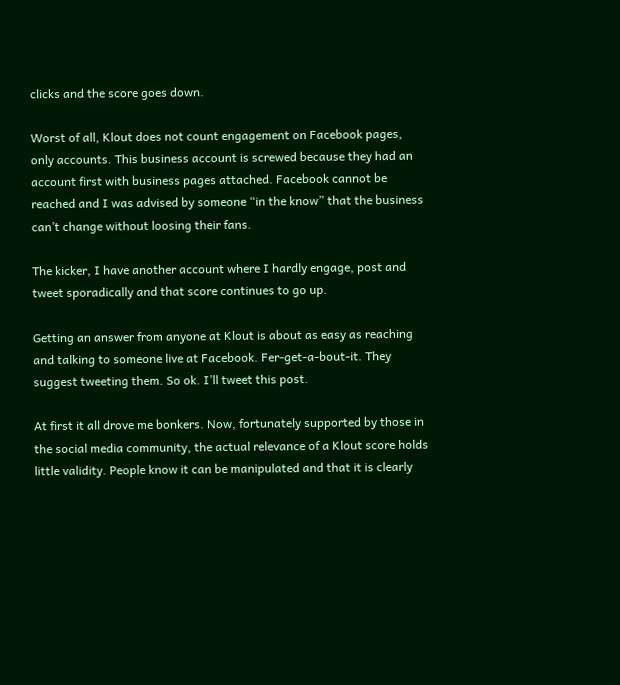clicks and the score goes down.

Worst of all, Klout does not count engagement on Facebook pages, only accounts. This business account is screwed because they had an account first with business pages attached. Facebook cannot be reached and I was advised by someone “in the know” that the business can’t change without loosing their fans.

The kicker, I have another account where I hardly engage, post and tweet sporadically and that score continues to go up.

Getting an answer from anyone at Klout is about as easy as reaching and talking to someone live at Facebook. Fer-get-a-bout-it. They suggest tweeting them. So ok. I’ll tweet this post.

At first it all drove me bonkers. Now, fortunately supported by those in the social media community, the actual relevance of a Klout score holds little validity. People know it can be manipulated and that it is clearly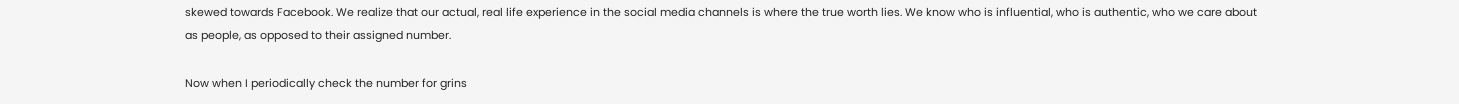skewed towards Facebook. We realize that our actual, real life experience in the social media channels is where the true worth lies. We know who is influential, who is authentic, who we care about as people, as opposed to their assigned number.

Now when I periodically check the number for grins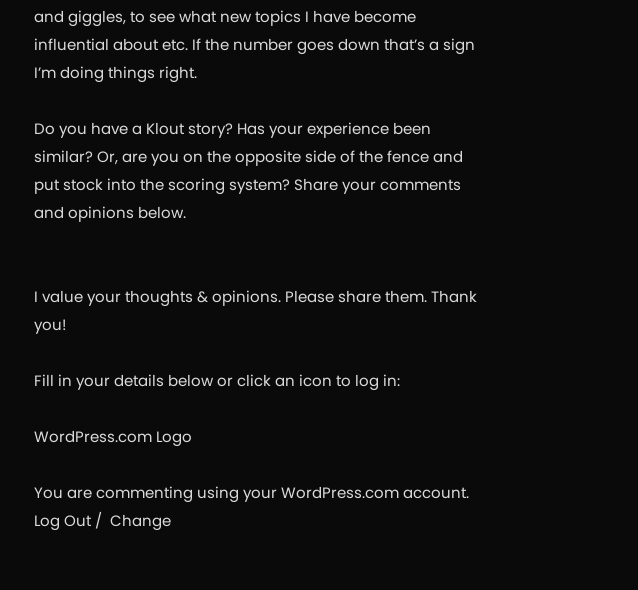and giggles, to see what new topics I have become influential about etc. If the number goes down that’s a sign I’m doing things right.

Do you have a Klout story? Has your experience been similar? Or, are you on the opposite side of the fence and put stock into the scoring system? Share your comments and opinions below.


I value your thoughts & opinions. Please share them. Thank you!

Fill in your details below or click an icon to log in:

WordPress.com Logo

You are commenting using your WordPress.com account. Log Out /  Change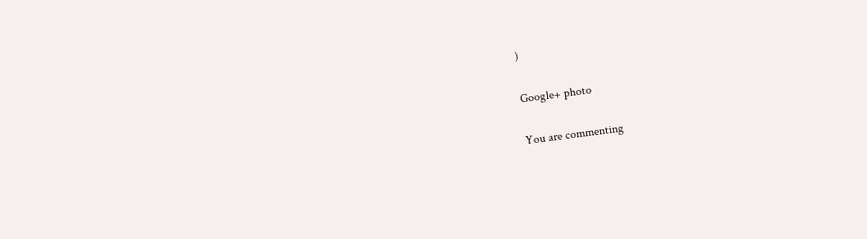)

Google+ photo

You are commenting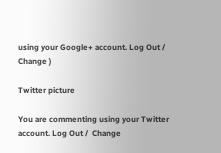using your Google+ account. Log Out /  Change )

Twitter picture

You are commenting using your Twitter account. Log Out /  Change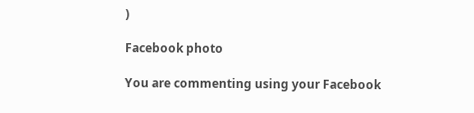)

Facebook photo

You are commenting using your Facebook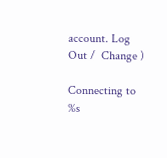account. Log Out /  Change )

Connecting to %s